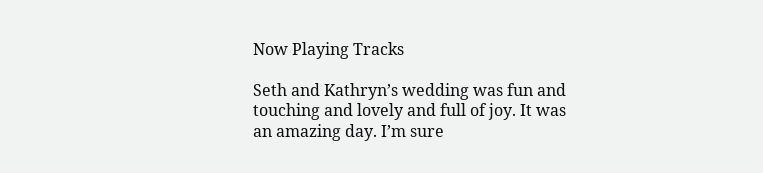Now Playing Tracks

Seth and Kathryn’s wedding was fun and touching and lovely and full of joy. It was an amazing day. I’m sure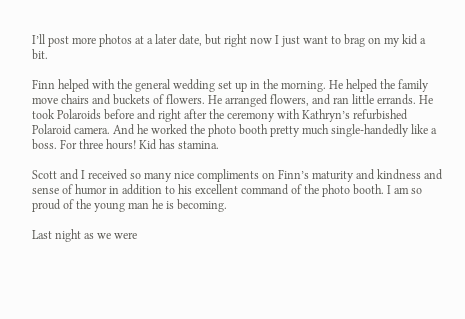I’ll post more photos at a later date, but right now I just want to brag on my kid a bit.

Finn helped with the general wedding set up in the morning. He helped the family move chairs and buckets of flowers. He arranged flowers, and ran little errands. He took Polaroids before and right after the ceremony with Kathryn’s refurbished Polaroid camera. And he worked the photo booth pretty much single-handedly like a boss. For three hours! Kid has stamina.

Scott and I received so many nice compliments on Finn’s maturity and kindness and sense of humor in addition to his excellent command of the photo booth. I am so proud of the young man he is becoming.

Last night as we were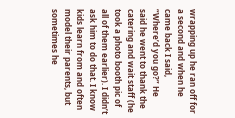wrapping up he ran off for a second and when he came back I said, “Where’d you go?” He said he went to thank the catering and wait staff (he took a photo booth pic of all of them earlier). I didn’t ask him to do that. I know kids learn from and often model their parents, but sometimes he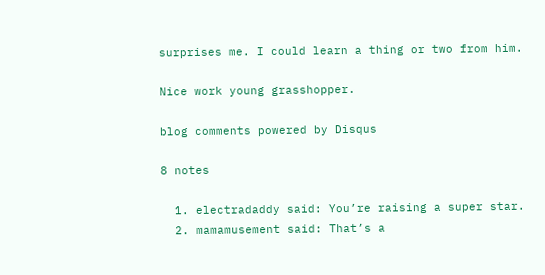surprises me. I could learn a thing or two from him.

Nice work young grasshopper.

blog comments powered by Disqus

8 notes

  1. electradaddy said: You’re raising a super star.
  2. mamamusement said: That’s a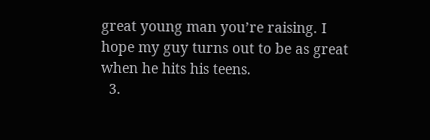great young man you’re raising. I hope my guy turns out to be as great when he hits his teens.
  3.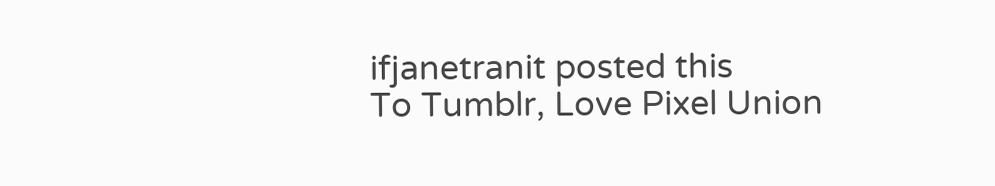ifjanetranit posted this
To Tumblr, Love Pixel Union